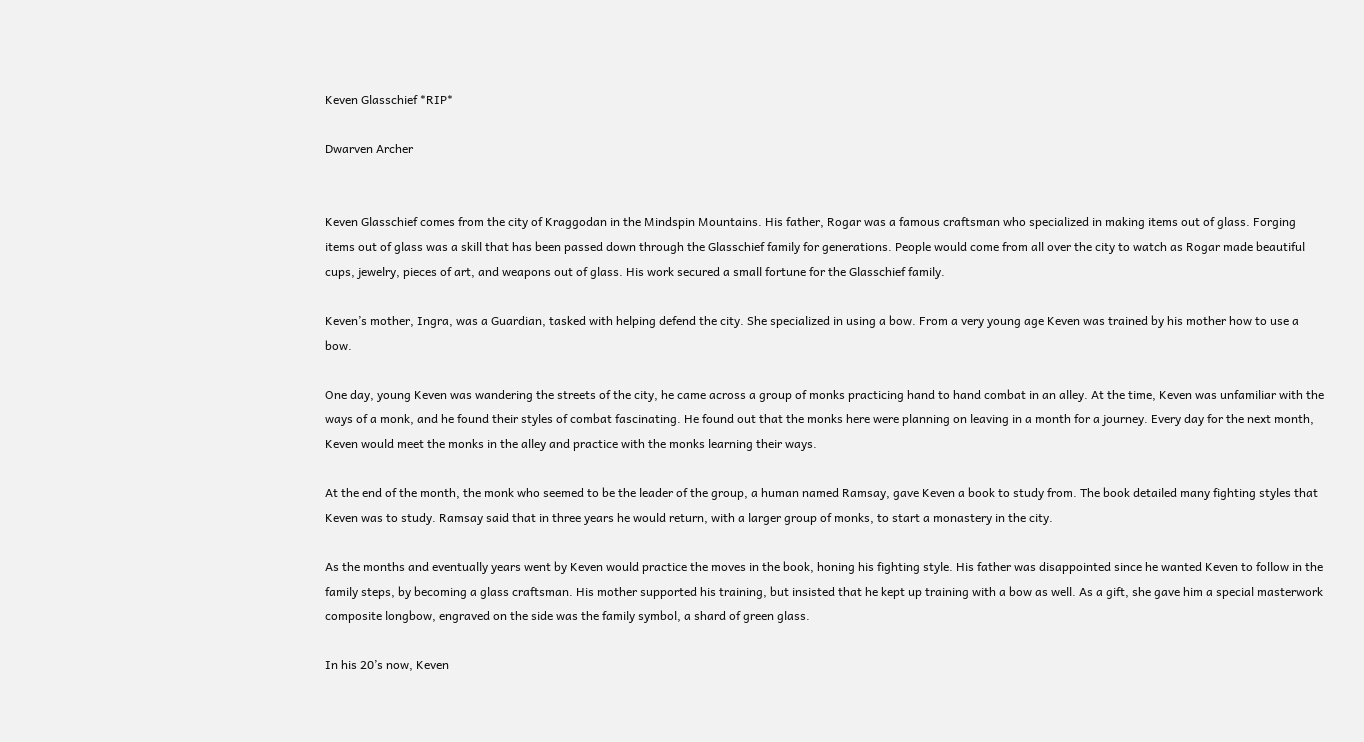Keven Glasschief *RIP*

Dwarven Archer


Keven Glasschief comes from the city of Kraggodan in the Mindspin Mountains. His father, Rogar was a famous craftsman who specialized in making items out of glass. Forging items out of glass was a skill that has been passed down through the Glasschief family for generations. People would come from all over the city to watch as Rogar made beautiful cups, jewelry, pieces of art, and weapons out of glass. His work secured a small fortune for the Glasschief family.

Keven’s mother, Ingra, was a Guardian, tasked with helping defend the city. She specialized in using a bow. From a very young age Keven was trained by his mother how to use a bow.

One day, young Keven was wandering the streets of the city, he came across a group of monks practicing hand to hand combat in an alley. At the time, Keven was unfamiliar with the ways of a monk, and he found their styles of combat fascinating. He found out that the monks here were planning on leaving in a month for a journey. Every day for the next month, Keven would meet the monks in the alley and practice with the monks learning their ways.

At the end of the month, the monk who seemed to be the leader of the group, a human named Ramsay, gave Keven a book to study from. The book detailed many fighting styles that Keven was to study. Ramsay said that in three years he would return, with a larger group of monks, to start a monastery in the city.

As the months and eventually years went by Keven would practice the moves in the book, honing his fighting style. His father was disappointed since he wanted Keven to follow in the family steps, by becoming a glass craftsman. His mother supported his training, but insisted that he kept up training with a bow as well. As a gift, she gave him a special masterwork composite longbow, engraved on the side was the family symbol, a shard of green glass.

In his 20’s now, Keven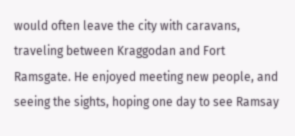would often leave the city with caravans, traveling between Kraggodan and Fort Ramsgate. He enjoyed meeting new people, and seeing the sights, hoping one day to see Ramsay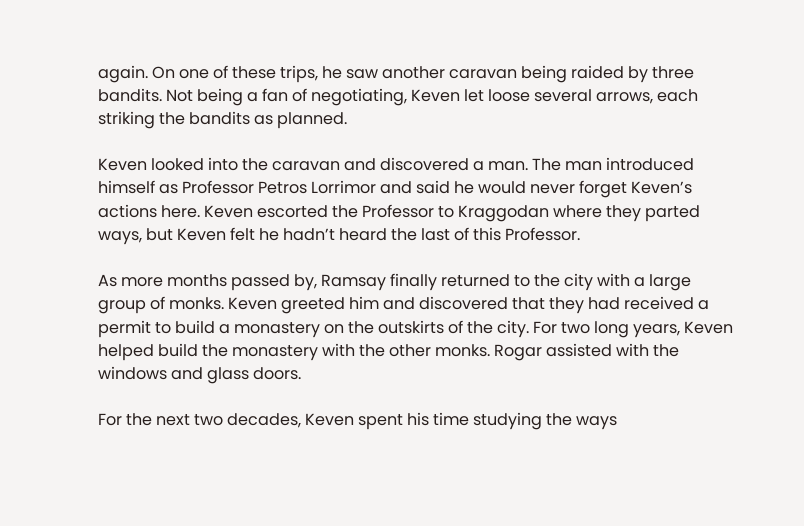again. On one of these trips, he saw another caravan being raided by three bandits. Not being a fan of negotiating, Keven let loose several arrows, each striking the bandits as planned.

Keven looked into the caravan and discovered a man. The man introduced himself as Professor Petros Lorrimor and said he would never forget Keven’s actions here. Keven escorted the Professor to Kraggodan where they parted ways, but Keven felt he hadn’t heard the last of this Professor.

As more months passed by, Ramsay finally returned to the city with a large group of monks. Keven greeted him and discovered that they had received a permit to build a monastery on the outskirts of the city. For two long years, Keven helped build the monastery with the other monks. Rogar assisted with the windows and glass doors.

For the next two decades, Keven spent his time studying the ways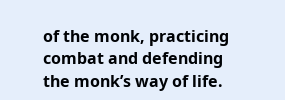of the monk, practicing combat and defending the monk’s way of life.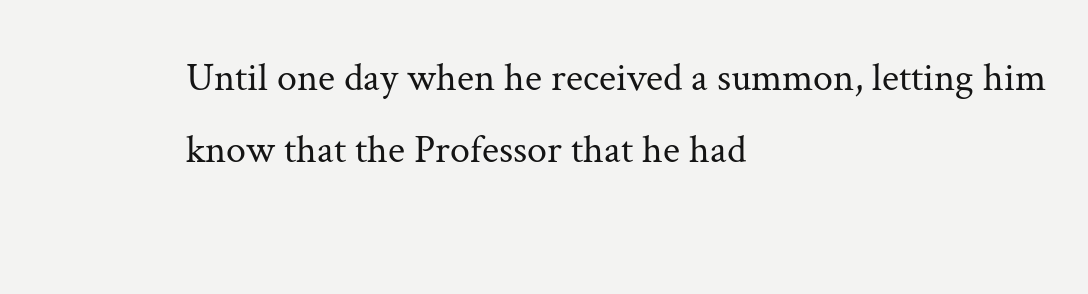Until one day when he received a summon, letting him know that the Professor that he had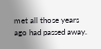met all those years ago had passed away.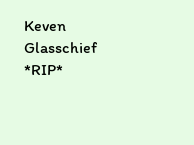Keven Glasschief *RIP*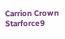Carrion Crown Starforce9